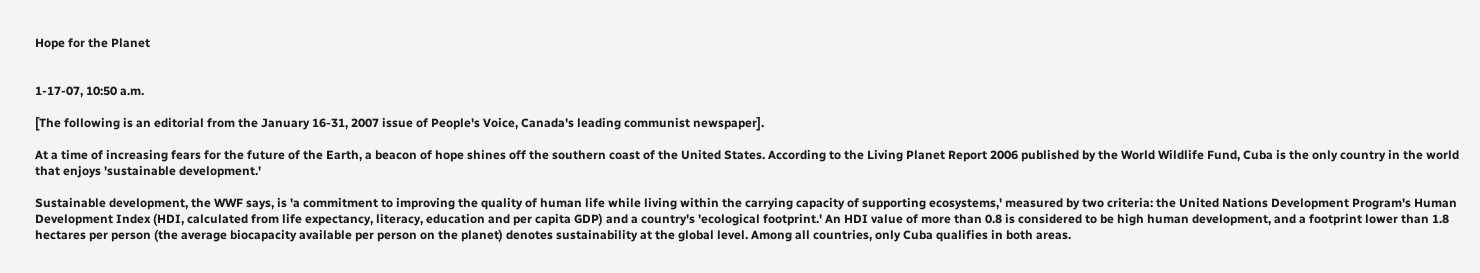Hope for the Planet


1-17-07, 10:50 a.m.

[The following is an editorial from the January 16-31, 2007 issue of People's Voice, Canada's leading communist newspaper].

At a time of increasing fears for the future of the Earth, a beacon of hope shines off the southern coast of the United States. According to the Living Planet Report 2006 published by the World Wildlife Fund, Cuba is the only country in the world that enjoys 'sustainable development.'

Sustainable development, the WWF says, is 'a commitment to improving the quality of human life while living within the carrying capacity of supporting ecosystems,' measured by two criteria: the United Nations Development Program's Human Development Index (HDI, calculated from life expectancy, literacy, education and per capita GDP) and a country's 'ecological footprint.' An HDI value of more than 0.8 is considered to be high human development, and a footprint lower than 1.8 hectares per person (the average biocapacity available per person on the planet) denotes sustainability at the global level. Among all countries, only Cuba qualifies in both areas.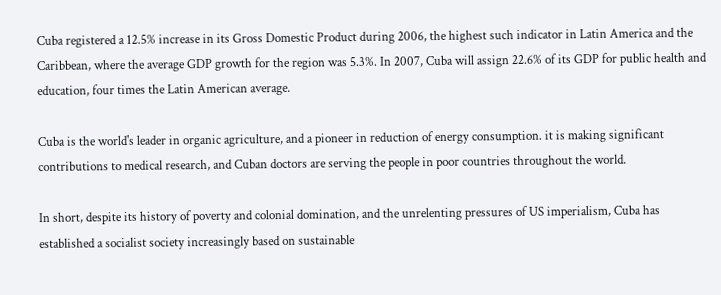Cuba registered a 12.5% increase in its Gross Domestic Product during 2006, the highest such indicator in Latin America and the Caribbean, where the average GDP growth for the region was 5.3%. In 2007, Cuba will assign 22.6% of its GDP for public health and education, four times the Latin American average.

Cuba is the world's leader in organic agriculture, and a pioneer in reduction of energy consumption. it is making significant contributions to medical research, and Cuban doctors are serving the people in poor countries throughout the world.

In short, despite its history of poverty and colonial domination, and the unrelenting pressures of US imperialism, Cuba has established a socialist society increasingly based on sustainable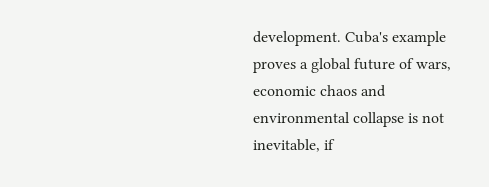development. Cuba's example proves a global future of wars, economic chaos and environmental collapse is not inevitable, if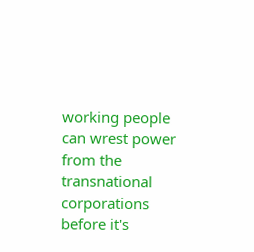working people can wrest power from the transnational corporations before it's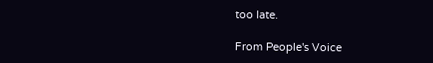too late.

From People's Voice